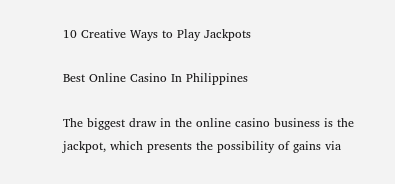10 Creative Ways to Play Jackpots

Best Online Casino In Philippines

The biggest draw in the online casino business is the jackpot, which presents the possibility of gains via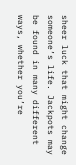sheer luck that might change someone’s life. Jackpots may be found in many different ways, whether you’re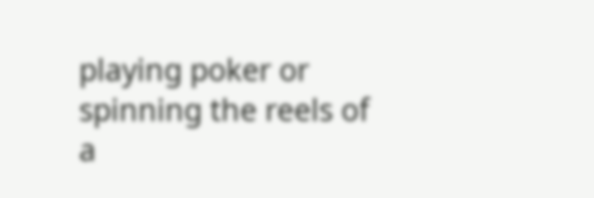playing poker or spinning the reels of a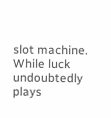slot machine. While luck undoubtedly plays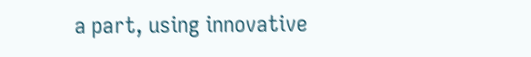a part, using innovative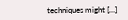techniques might […]